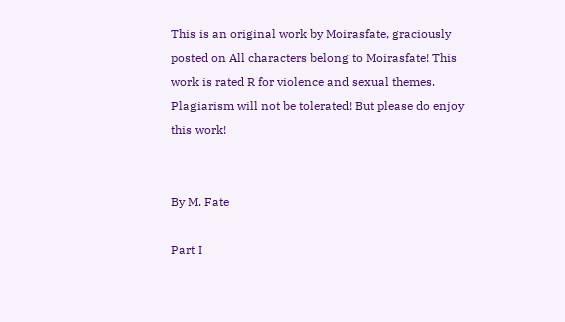This is an original work by Moirasfate, graciously posted on All characters belong to Moirasfate! This work is rated R for violence and sexual themes. Plagiarism will not be tolerated! But please do enjoy this work!


By M. Fate

Part I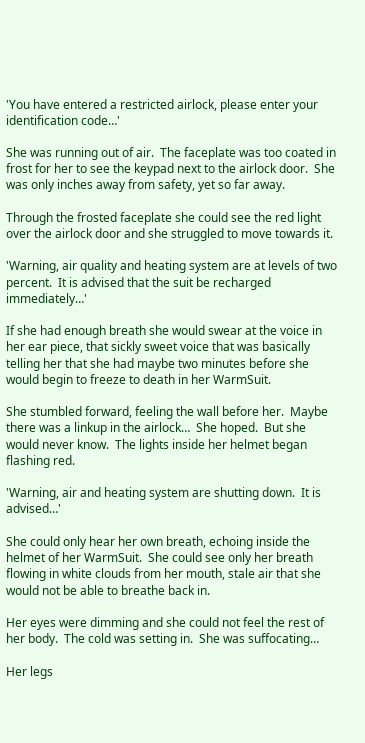'You have entered a restricted airlock, please enter your identification code…'

She was running out of air.  The faceplate was too coated in frost for her to see the keypad next to the airlock door.  She was only inches away from safety, yet so far away.

Through the frosted faceplate she could see the red light over the airlock door and she struggled to move towards it.

'Warning, air quality and heating system are at levels of two percent.  It is advised that the suit be recharged immediately…'

If she had enough breath she would swear at the voice in her ear piece, that sickly sweet voice that was basically telling her that she had maybe two minutes before she would begin to freeze to death in her WarmSuit.

She stumbled forward, feeling the wall before her.  Maybe there was a linkup in the airlock…  She hoped.  But she would never know.  The lights inside her helmet began flashing red.

'Warning, air and heating system are shutting down.  It is advised…'

She could only hear her own breath, echoing inside the helmet of her WarmSuit.  She could see only her breath flowing in white clouds from her mouth, stale air that she would not be able to breathe back in.

Her eyes were dimming and she could not feel the rest of her body.  The cold was setting in.  She was suffocating…

Her legs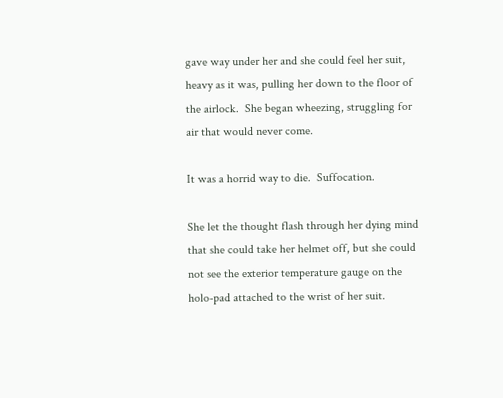gave way under her and she could feel her suit, heavy as it was, pulling her down to the floor of the airlock.  She began wheezing, struggling for air that would never come.

It was a horrid way to die.  Suffocation.

She let the thought flash through her dying mind that she could take her helmet off, but she could not see the exterior temperature gauge on the holo-pad attached to the wrist of her suit.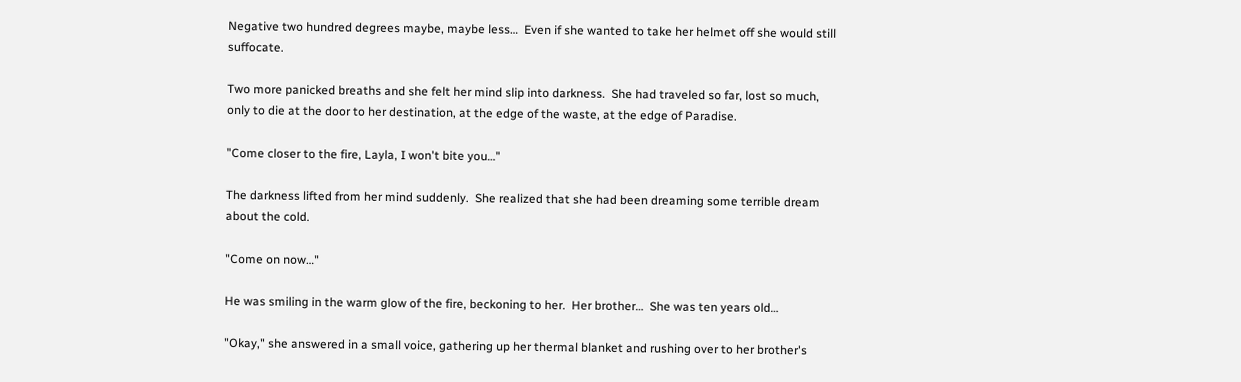Negative two hundred degrees maybe, maybe less…  Even if she wanted to take her helmet off she would still suffocate.

Two more panicked breaths and she felt her mind slip into darkness.  She had traveled so far, lost so much, only to die at the door to her destination, at the edge of the waste, at the edge of Paradise.

"Come closer to the fire, Layla, I won't bite you…"

The darkness lifted from her mind suddenly.  She realized that she had been dreaming some terrible dream about the cold.

"Come on now…"

He was smiling in the warm glow of the fire, beckoning to her.  Her brother…  She was ten years old…

"Okay," she answered in a small voice, gathering up her thermal blanket and rushing over to her brother's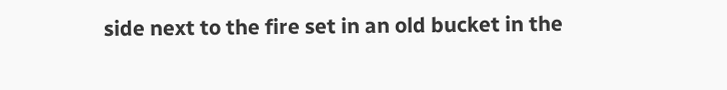side next to the fire set in an old bucket in the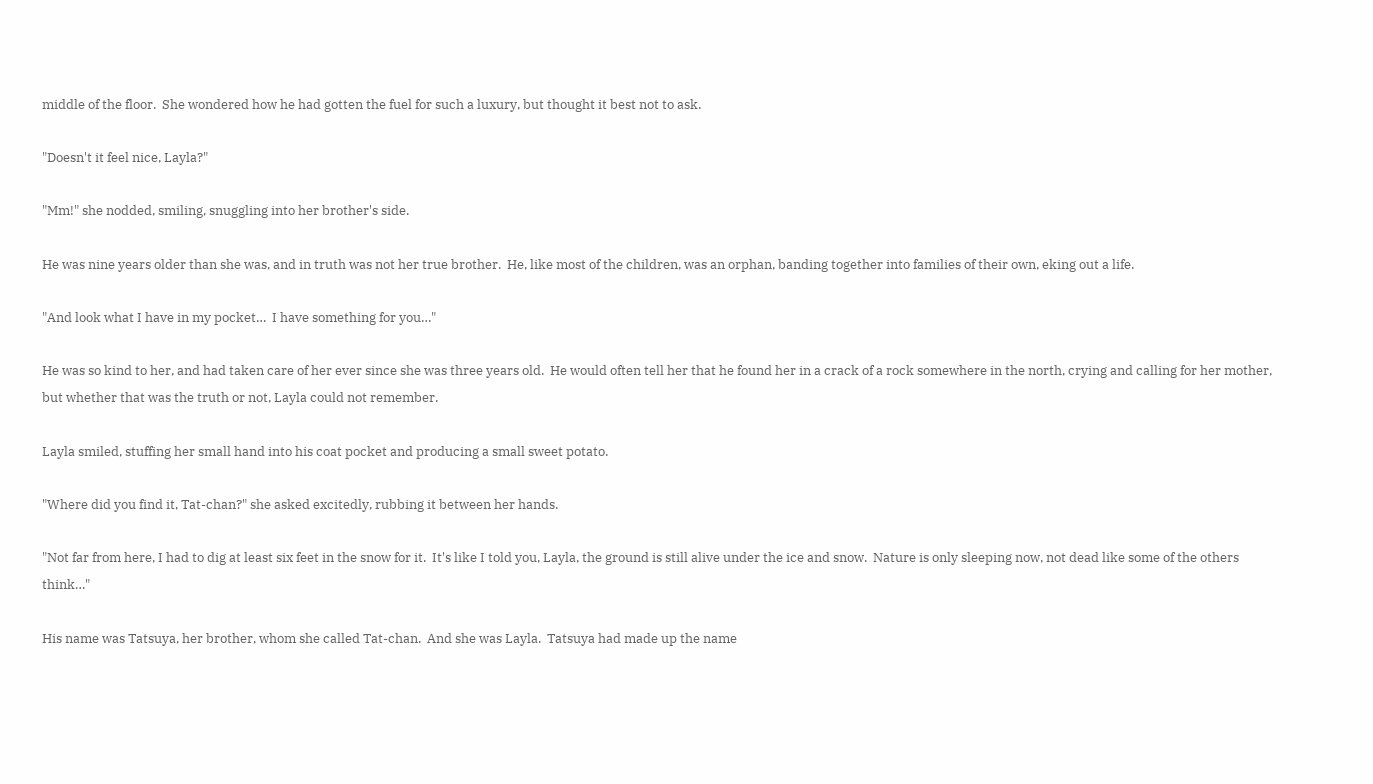middle of the floor.  She wondered how he had gotten the fuel for such a luxury, but thought it best not to ask.

"Doesn't it feel nice, Layla?"

"Mm!" she nodded, smiling, snuggling into her brother's side.

He was nine years older than she was, and in truth was not her true brother.  He, like most of the children, was an orphan, banding together into families of their own, eking out a life.

"And look what I have in my pocket…  I have something for you…"

He was so kind to her, and had taken care of her ever since she was three years old.  He would often tell her that he found her in a crack of a rock somewhere in the north, crying and calling for her mother, but whether that was the truth or not, Layla could not remember.

Layla smiled, stuffing her small hand into his coat pocket and producing a small sweet potato.

"Where did you find it, Tat-chan?" she asked excitedly, rubbing it between her hands.

"Not far from here, I had to dig at least six feet in the snow for it.  It's like I told you, Layla, the ground is still alive under the ice and snow.  Nature is only sleeping now, not dead like some of the others think…"

His name was Tatsuya, her brother, whom she called Tat-chan.  And she was Layla.  Tatsuya had made up the name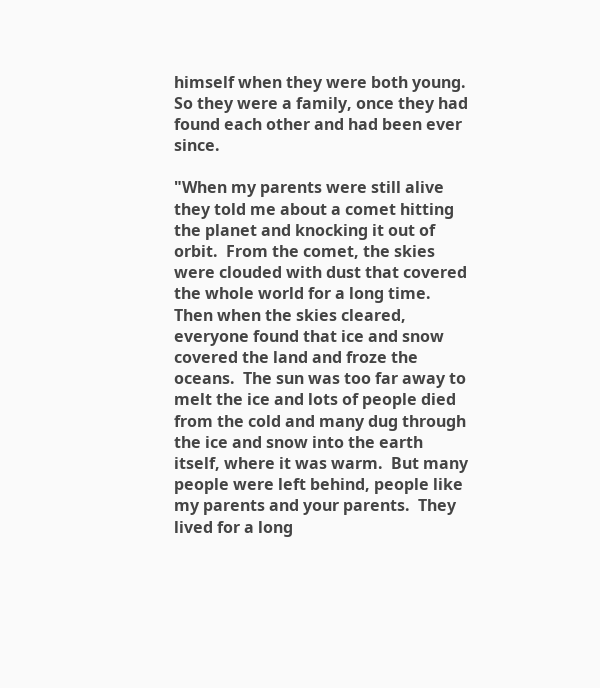himself when they were both young.  So they were a family, once they had found each other and had been ever since.

"When my parents were still alive they told me about a comet hitting the planet and knocking it out of orbit.  From the comet, the skies were clouded with dust that covered the whole world for a long time.  Then when the skies cleared, everyone found that ice and snow covered the land and froze the oceans.  The sun was too far away to melt the ice and lots of people died from the cold and many dug through the ice and snow into the earth itself, where it was warm.  But many people were left behind, people like my parents and your parents.  They lived for a long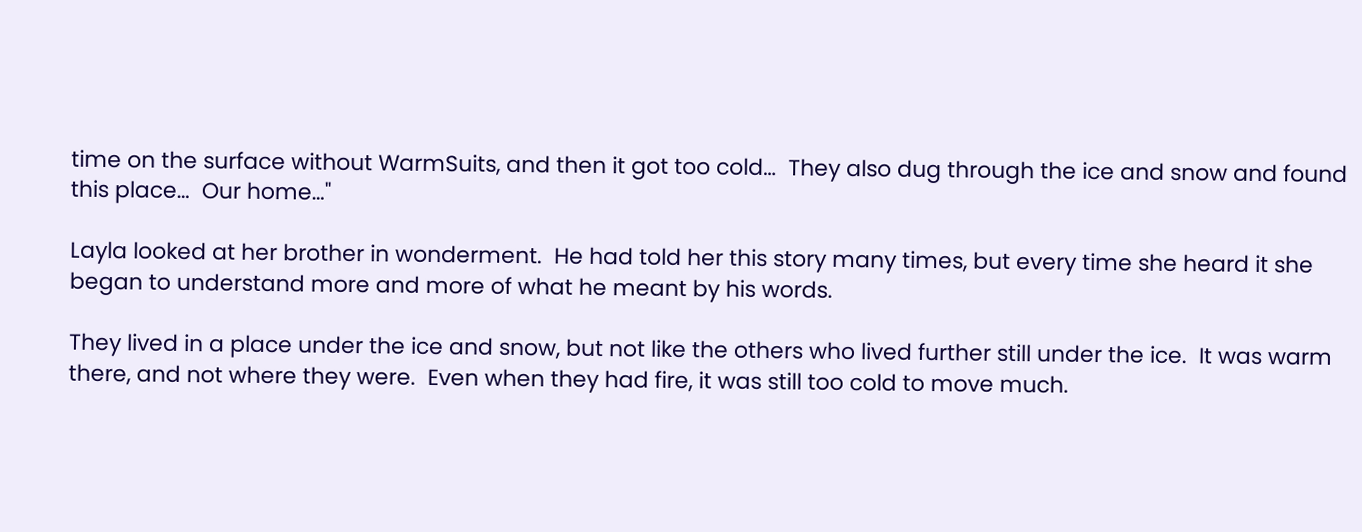time on the surface without WarmSuits, and then it got too cold…  They also dug through the ice and snow and found this place…  Our home…"

Layla looked at her brother in wonderment.  He had told her this story many times, but every time she heard it she began to understand more and more of what he meant by his words.

They lived in a place under the ice and snow, but not like the others who lived further still under the ice.  It was warm there, and not where they were.  Even when they had fire, it was still too cold to move much.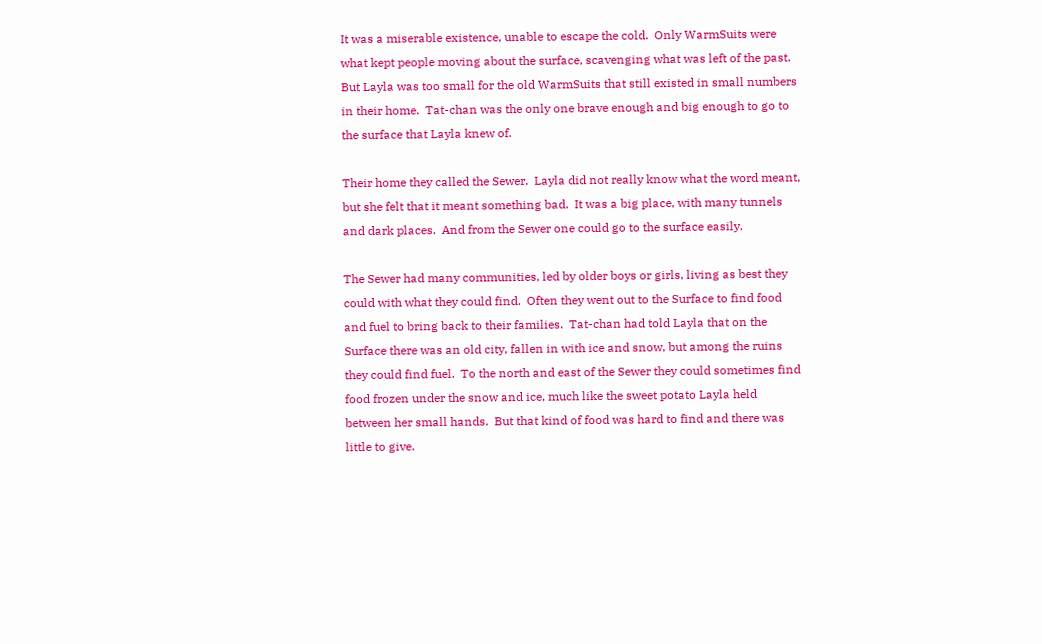It was a miserable existence, unable to escape the cold.  Only WarmSuits were what kept people moving about the surface, scavenging what was left of the past.  But Layla was too small for the old WarmSuits that still existed in small numbers in their home.  Tat-chan was the only one brave enough and big enough to go to the surface that Layla knew of.

Their home they called the Sewer.  Layla did not really know what the word meant, but she felt that it meant something bad.  It was a big place, with many tunnels and dark places.  And from the Sewer one could go to the surface easily.

The Sewer had many communities, led by older boys or girls, living as best they could with what they could find.  Often they went out to the Surface to find food and fuel to bring back to their families.  Tat-chan had told Layla that on the Surface there was an old city, fallen in with ice and snow, but among the ruins they could find fuel.  To the north and east of the Sewer they could sometimes find food frozen under the snow and ice, much like the sweet potato Layla held between her small hands.  But that kind of food was hard to find and there was little to give.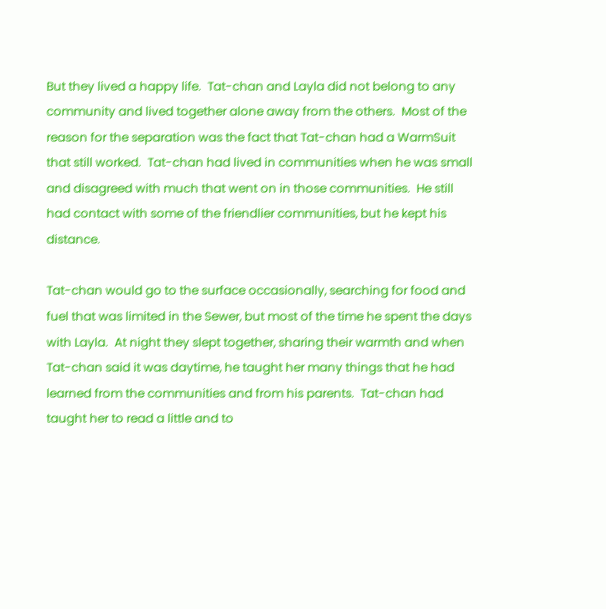But they lived a happy life.  Tat-chan and Layla did not belong to any community and lived together alone away from the others.  Most of the reason for the separation was the fact that Tat-chan had a WarmSuit that still worked.  Tat-chan had lived in communities when he was small and disagreed with much that went on in those communities.  He still had contact with some of the friendlier communities, but he kept his distance.

Tat-chan would go to the surface occasionally, searching for food and fuel that was limited in the Sewer, but most of the time he spent the days with Layla.  At night they slept together, sharing their warmth and when Tat-chan said it was daytime, he taught her many things that he had learned from the communities and from his parents.  Tat-chan had taught her to read a little and to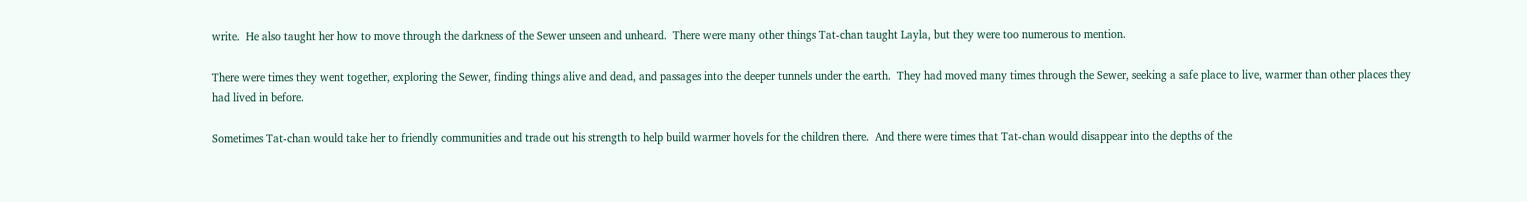write.  He also taught her how to move through the darkness of the Sewer unseen and unheard.  There were many other things Tat-chan taught Layla, but they were too numerous to mention.

There were times they went together, exploring the Sewer, finding things alive and dead, and passages into the deeper tunnels under the earth.  They had moved many times through the Sewer, seeking a safe place to live, warmer than other places they had lived in before.

Sometimes Tat-chan would take her to friendly communities and trade out his strength to help build warmer hovels for the children there.  And there were times that Tat-chan would disappear into the depths of the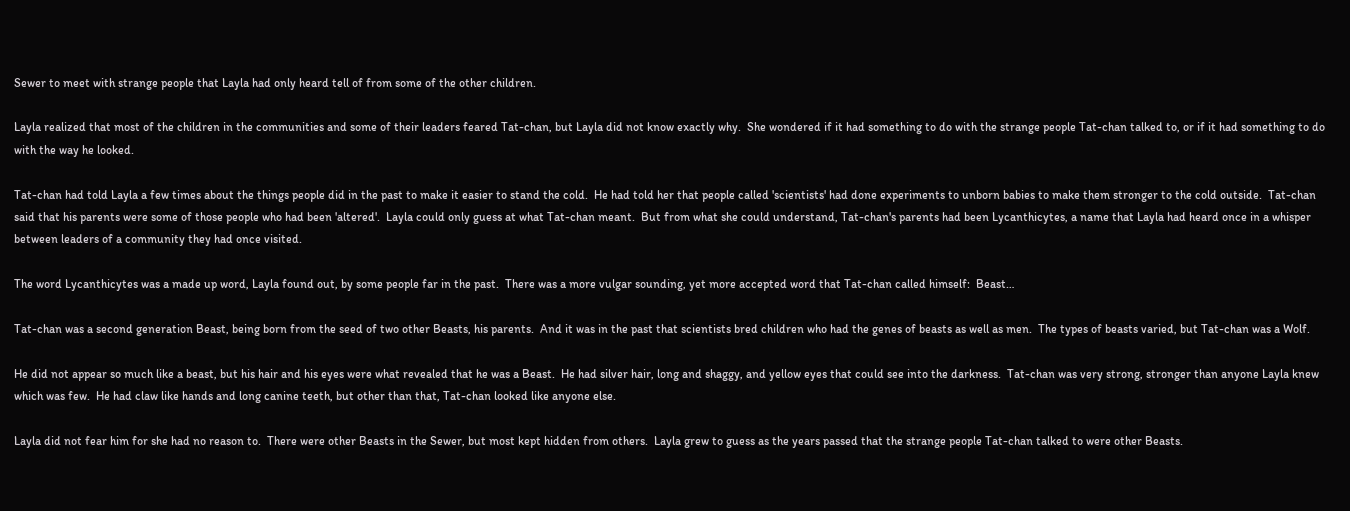Sewer to meet with strange people that Layla had only heard tell of from some of the other children.

Layla realized that most of the children in the communities and some of their leaders feared Tat-chan, but Layla did not know exactly why.  She wondered if it had something to do with the strange people Tat-chan talked to, or if it had something to do with the way he looked.

Tat-chan had told Layla a few times about the things people did in the past to make it easier to stand the cold.  He had told her that people called 'scientists' had done experiments to unborn babies to make them stronger to the cold outside.  Tat-chan said that his parents were some of those people who had been 'altered'.  Layla could only guess at what Tat-chan meant.  But from what she could understand, Tat-chan's parents had been Lycanthicytes, a name that Layla had heard once in a whisper between leaders of a community they had once visited.

The word Lycanthicytes was a made up word, Layla found out, by some people far in the past.  There was a more vulgar sounding, yet more accepted word that Tat-chan called himself:  Beast…

Tat-chan was a second generation Beast, being born from the seed of two other Beasts, his parents.  And it was in the past that scientists bred children who had the genes of beasts as well as men.  The types of beasts varied, but Tat-chan was a Wolf.

He did not appear so much like a beast, but his hair and his eyes were what revealed that he was a Beast.  He had silver hair, long and shaggy, and yellow eyes that could see into the darkness.  Tat-chan was very strong, stronger than anyone Layla knew which was few.  He had claw like hands and long canine teeth, but other than that, Tat-chan looked like anyone else.

Layla did not fear him for she had no reason to.  There were other Beasts in the Sewer, but most kept hidden from others.  Layla grew to guess as the years passed that the strange people Tat-chan talked to were other Beasts.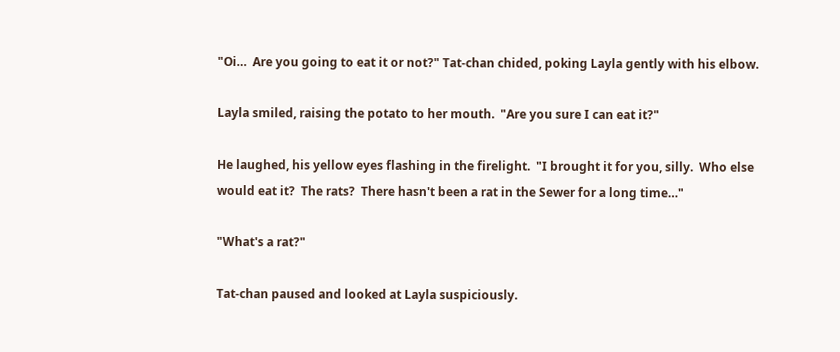"Oi…  Are you going to eat it or not?" Tat-chan chided, poking Layla gently with his elbow.

Layla smiled, raising the potato to her mouth.  "Are you sure I can eat it?"

He laughed, his yellow eyes flashing in the firelight.  "I brought it for you, silly.  Who else would eat it?  The rats?  There hasn't been a rat in the Sewer for a long time…"

"What's a rat?"

Tat-chan paused and looked at Layla suspiciously.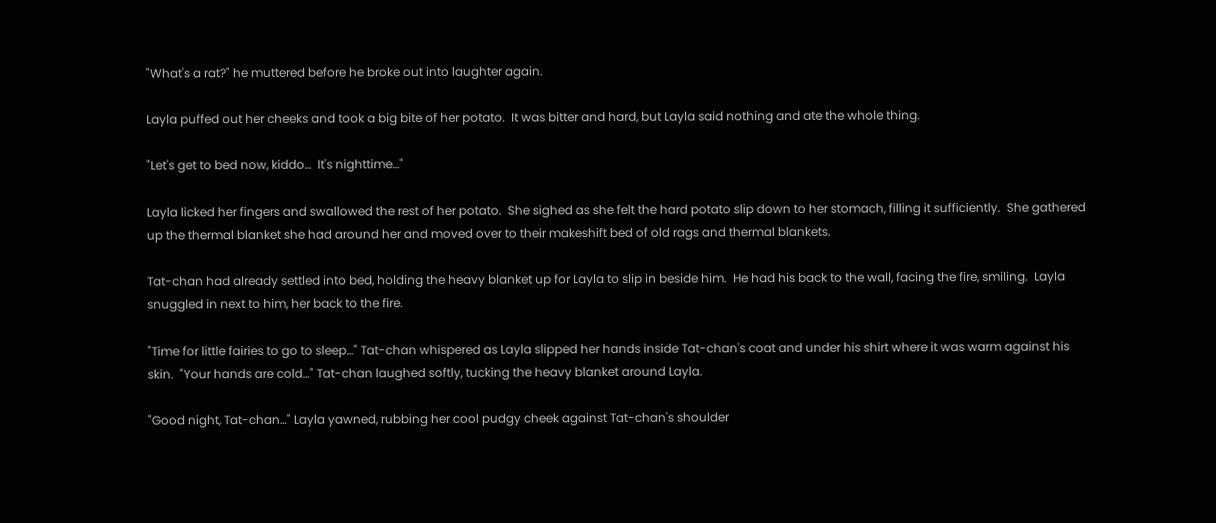"What's a rat?" he muttered before he broke out into laughter again.

Layla puffed out her cheeks and took a big bite of her potato.  It was bitter and hard, but Layla said nothing and ate the whole thing.

"Let's get to bed now, kiddo…  It's nighttime…"

Layla licked her fingers and swallowed the rest of her potato.  She sighed as she felt the hard potato slip down to her stomach, filling it sufficiently.  She gathered up the thermal blanket she had around her and moved over to their makeshift bed of old rags and thermal blankets.

Tat-chan had already settled into bed, holding the heavy blanket up for Layla to slip in beside him.  He had his back to the wall, facing the fire, smiling.  Layla snuggled in next to him, her back to the fire.

"Time for little fairies to go to sleep…" Tat-chan whispered as Layla slipped her hands inside Tat-chan's coat and under his shirt where it was warm against his skin.  "Your hands are cold…" Tat-chan laughed softly, tucking the heavy blanket around Layla.

"Good night, Tat-chan…" Layla yawned, rubbing her cool pudgy cheek against Tat-chan's shoulder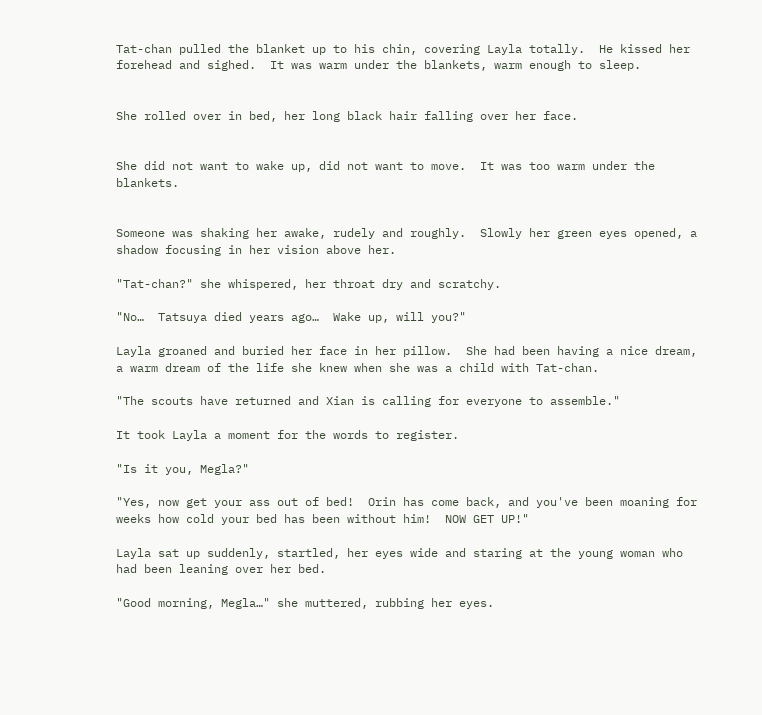Tat-chan pulled the blanket up to his chin, covering Layla totally.  He kissed her forehead and sighed.  It was warm under the blankets, warm enough to sleep.


She rolled over in bed, her long black hair falling over her face.


She did not want to wake up, did not want to move.  It was too warm under the blankets.


Someone was shaking her awake, rudely and roughly.  Slowly her green eyes opened, a shadow focusing in her vision above her.

"Tat-chan?" she whispered, her throat dry and scratchy.

"No…  Tatsuya died years ago…  Wake up, will you?"

Layla groaned and buried her face in her pillow.  She had been having a nice dream, a warm dream of the life she knew when she was a child with Tat-chan.

"The scouts have returned and Xian is calling for everyone to assemble."

It took Layla a moment for the words to register.

"Is it you, Megla?"

"Yes, now get your ass out of bed!  Orin has come back, and you've been moaning for weeks how cold your bed has been without him!  NOW GET UP!"

Layla sat up suddenly, startled, her eyes wide and staring at the young woman who had been leaning over her bed.

"Good morning, Megla…" she muttered, rubbing her eyes.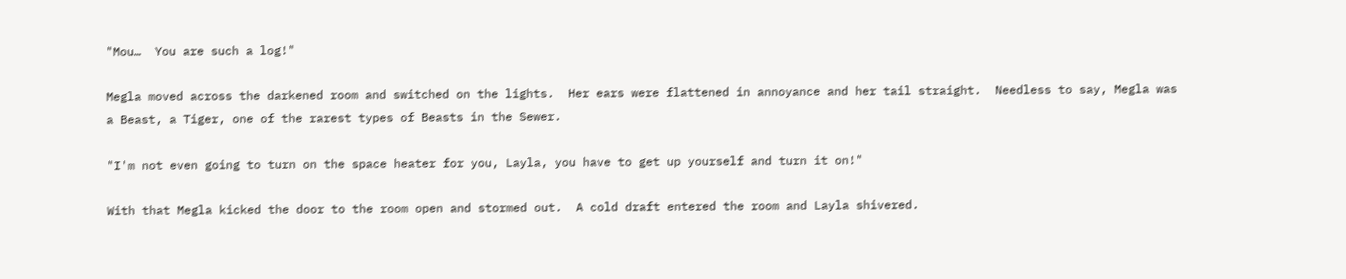"Mou…  You are such a log!"

Megla moved across the darkened room and switched on the lights.  Her ears were flattened in annoyance and her tail straight.  Needless to say, Megla was a Beast, a Tiger, one of the rarest types of Beasts in the Sewer.

"I'm not even going to turn on the space heater for you, Layla, you have to get up yourself and turn it on!"

With that Megla kicked the door to the room open and stormed out.  A cold draft entered the room and Layla shivered.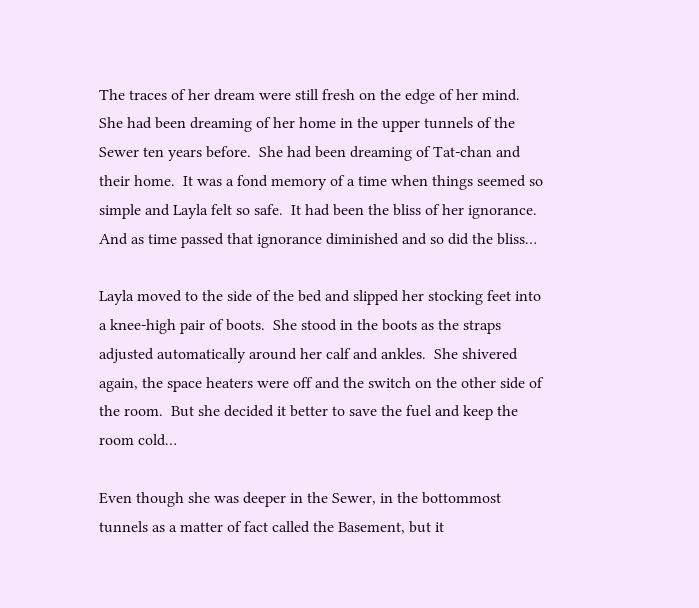The traces of her dream were still fresh on the edge of her mind.  She had been dreaming of her home in the upper tunnels of the Sewer ten years before.  She had been dreaming of Tat-chan and their home.  It was a fond memory of a time when things seemed so simple and Layla felt so safe.  It had been the bliss of her ignorance.  And as time passed that ignorance diminished and so did the bliss…

Layla moved to the side of the bed and slipped her stocking feet into a knee-high pair of boots.  She stood in the boots as the straps adjusted automatically around her calf and ankles.  She shivered again, the space heaters were off and the switch on the other side of the room.  But she decided it better to save the fuel and keep the room cold…

Even though she was deeper in the Sewer, in the bottommost tunnels as a matter of fact called the Basement, but it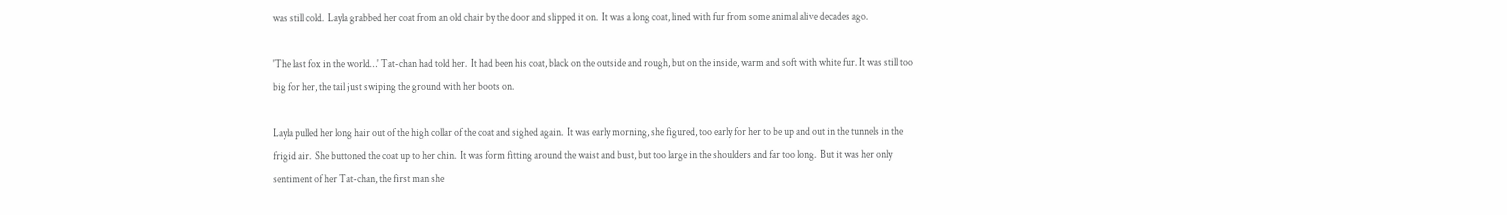was still cold.  Layla grabbed her coat from an old chair by the door and slipped it on.  It was a long coat, lined with fur from some animal alive decades ago.

'The last fox in the world…' Tat-chan had told her.  It had been his coat, black on the outside and rough, but on the inside, warm and soft with white fur. It was still too big for her, the tail just swiping the ground with her boots on.

Layla pulled her long hair out of the high collar of the coat and sighed again.  It was early morning, she figured, too early for her to be up and out in the tunnels in the frigid air.  She buttoned the coat up to her chin.  It was form fitting around the waist and bust, but too large in the shoulders and far too long.  But it was her only sentiment of her Tat-chan, the first man she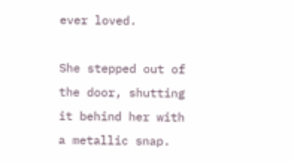ever loved.

She stepped out of the door, shutting it behind her with a metallic snap.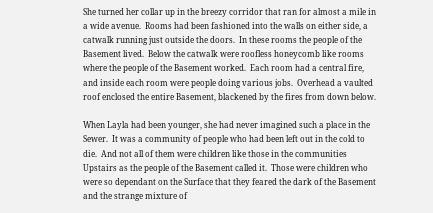She turned her collar up in the breezy corridor that ran for almost a mile in a wide avenue.  Rooms had been fashioned into the walls on either side, a catwalk running just outside the doors.  In these rooms the people of the Basement lived.  Below the catwalk were roofless honeycomb like rooms where the people of the Basement worked.  Each room had a central fire, and inside each room were people doing various jobs.  Overhead a vaulted roof enclosed the entire Basement, blackened by the fires from down below.

When Layla had been younger, she had never imagined such a place in the Sewer.  It was a community of people who had been left out in the cold to die.  And not all of them were children like those in the communities Upstairs as the people of the Basement called it.  Those were children who were so dependant on the Surface that they feared the dark of the Basement and the strange mixture of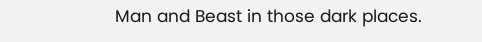Man and Beast in those dark places.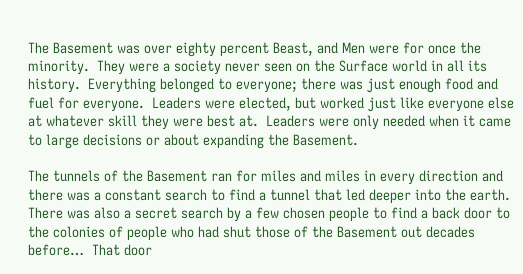The Basement was over eighty percent Beast, and Men were for once the minority.  They were a society never seen on the Surface world in all its history.  Everything belonged to everyone; there was just enough food and fuel for everyone.  Leaders were elected, but worked just like everyone else at whatever skill they were best at.  Leaders were only needed when it came to large decisions or about expanding the Basement.

The tunnels of the Basement ran for miles and miles in every direction and there was a constant search to find a tunnel that led deeper into the earth.  There was also a secret search by a few chosen people to find a back door to the colonies of people who had shut those of the Basement out decades before…  That door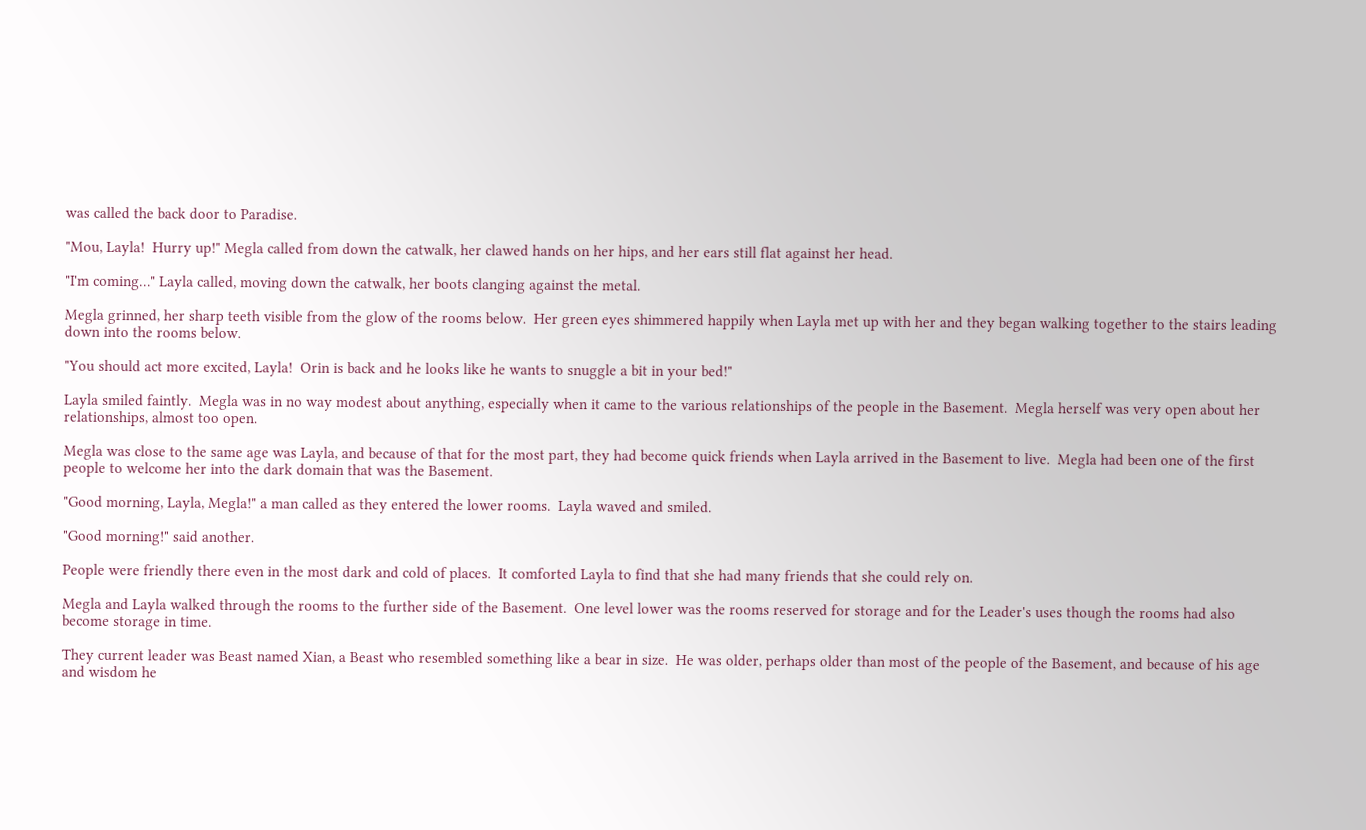was called the back door to Paradise.

"Mou, Layla!  Hurry up!" Megla called from down the catwalk, her clawed hands on her hips, and her ears still flat against her head.

"I'm coming…" Layla called, moving down the catwalk, her boots clanging against the metal.

Megla grinned, her sharp teeth visible from the glow of the rooms below.  Her green eyes shimmered happily when Layla met up with her and they began walking together to the stairs leading down into the rooms below.

"You should act more excited, Layla!  Orin is back and he looks like he wants to snuggle a bit in your bed!"

Layla smiled faintly.  Megla was in no way modest about anything, especially when it came to the various relationships of the people in the Basement.  Megla herself was very open about her relationships, almost too open.

Megla was close to the same age was Layla, and because of that for the most part, they had become quick friends when Layla arrived in the Basement to live.  Megla had been one of the first people to welcome her into the dark domain that was the Basement.

"Good morning, Layla, Megla!" a man called as they entered the lower rooms.  Layla waved and smiled.

"Good morning!" said another.

People were friendly there even in the most dark and cold of places.  It comforted Layla to find that she had many friends that she could rely on.

Megla and Layla walked through the rooms to the further side of the Basement.  One level lower was the rooms reserved for storage and for the Leader's uses though the rooms had also become storage in time.

They current leader was Beast named Xian, a Beast who resembled something like a bear in size.  He was older, perhaps older than most of the people of the Basement, and because of his age and wisdom he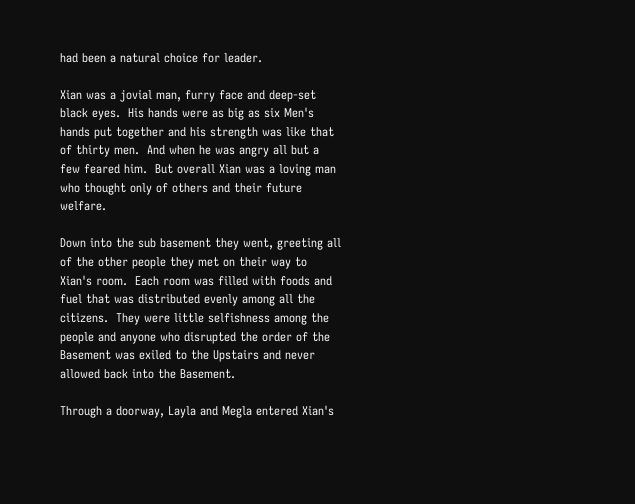had been a natural choice for leader.

Xian was a jovial man, furry face and deep-set black eyes.  His hands were as big as six Men's hands put together and his strength was like that of thirty men.  And when he was angry all but a few feared him.  But overall Xian was a loving man who thought only of others and their future welfare.

Down into the sub basement they went, greeting all of the other people they met on their way to Xian's room.  Each room was filled with foods and fuel that was distributed evenly among all the citizens.  They were little selfishness among the people and anyone who disrupted the order of the Basement was exiled to the Upstairs and never allowed back into the Basement.

Through a doorway, Layla and Megla entered Xian's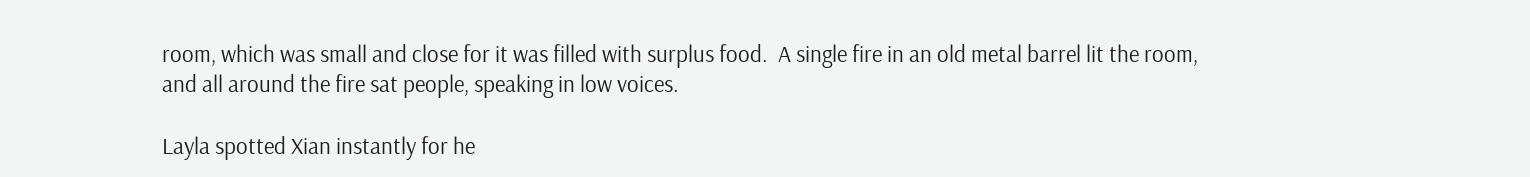room, which was small and close for it was filled with surplus food.  A single fire in an old metal barrel lit the room, and all around the fire sat people, speaking in low voices.

Layla spotted Xian instantly for he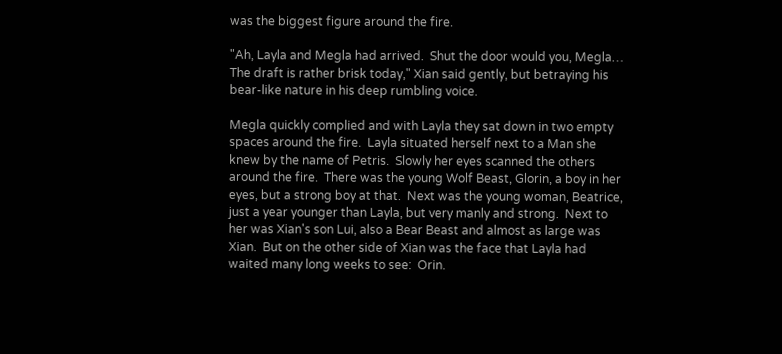was the biggest figure around the fire.

"Ah, Layla and Megla had arrived.  Shut the door would you, Megla…  The draft is rather brisk today," Xian said gently, but betraying his bear-like nature in his deep rumbling voice.

Megla quickly complied and with Layla they sat down in two empty spaces around the fire.  Layla situated herself next to a Man she knew by the name of Petris.  Slowly her eyes scanned the others around the fire.  There was the young Wolf Beast, Glorin, a boy in her eyes, but a strong boy at that.  Next was the young woman, Beatrice, just a year younger than Layla, but very manly and strong.  Next to her was Xian's son Lui, also a Bear Beast and almost as large was Xian.  But on the other side of Xian was the face that Layla had waited many long weeks to see:  Orin.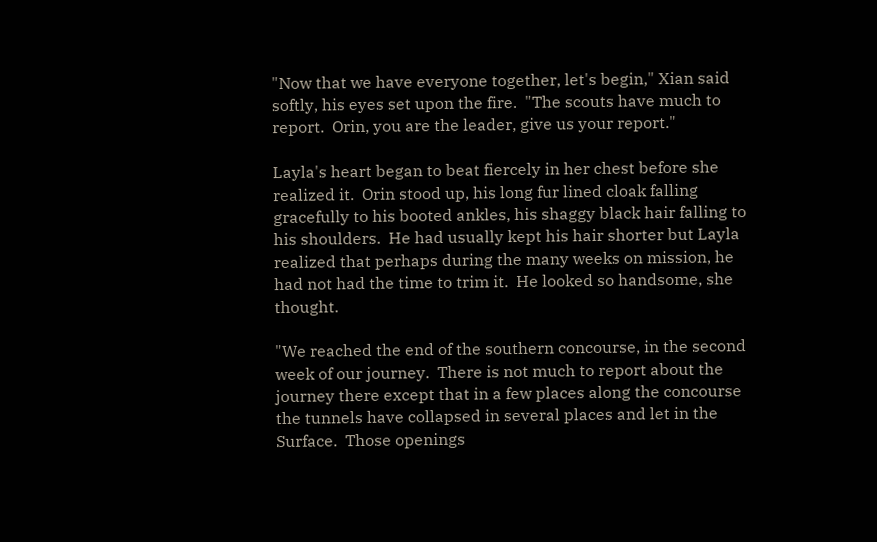"Now that we have everyone together, let's begin," Xian said softly, his eyes set upon the fire.  "The scouts have much to report.  Orin, you are the leader, give us your report."

Layla's heart began to beat fiercely in her chest before she realized it.  Orin stood up, his long fur lined cloak falling gracefully to his booted ankles, his shaggy black hair falling to his shoulders.  He had usually kept his hair shorter but Layla realized that perhaps during the many weeks on mission, he had not had the time to trim it.  He looked so handsome, she thought.

"We reached the end of the southern concourse, in the second week of our journey.  There is not much to report about the journey there except that in a few places along the concourse the tunnels have collapsed in several places and let in the Surface.  Those openings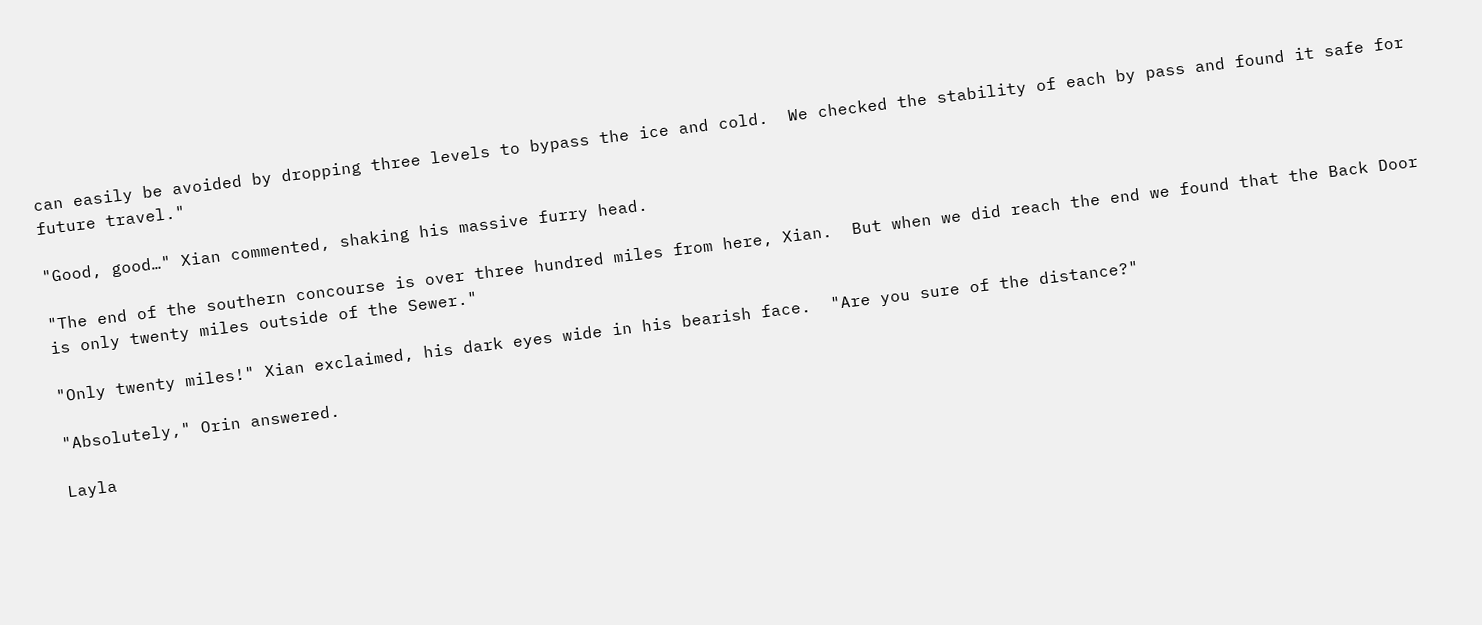can easily be avoided by dropping three levels to bypass the ice and cold.  We checked the stability of each by pass and found it safe for future travel."

"Good, good…" Xian commented, shaking his massive furry head.

"The end of the southern concourse is over three hundred miles from here, Xian.  But when we did reach the end we found that the Back Door is only twenty miles outside of the Sewer."

"Only twenty miles!" Xian exclaimed, his dark eyes wide in his bearish face.  "Are you sure of the distance?"

"Absolutely," Orin answered.

Layla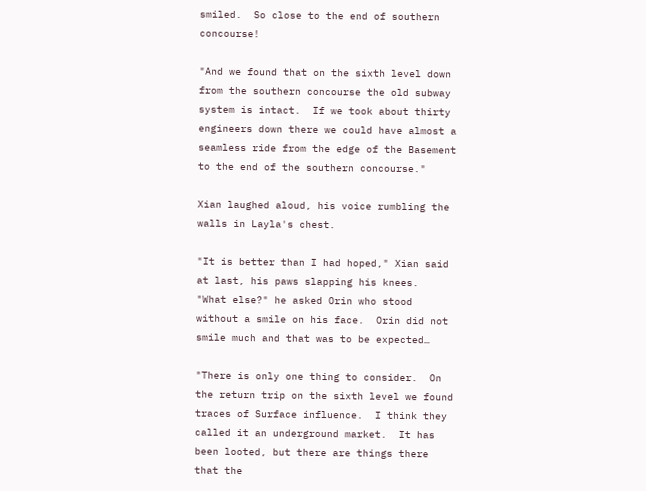smiled.  So close to the end of southern concourse!

"And we found that on the sixth level down from the southern concourse the old subway system is intact.  If we took about thirty engineers down there we could have almost a seamless ride from the edge of the Basement to the end of the southern concourse."

Xian laughed aloud, his voice rumbling the walls in Layla's chest.

"It is better than I had hoped," Xian said at last, his paws slapping his knees.  "What else?" he asked Orin who stood without a smile on his face.  Orin did not smile much and that was to be expected…

"There is only one thing to consider.  On the return trip on the sixth level we found traces of Surface influence.  I think they called it an underground market.  It has been looted, but there are things there that the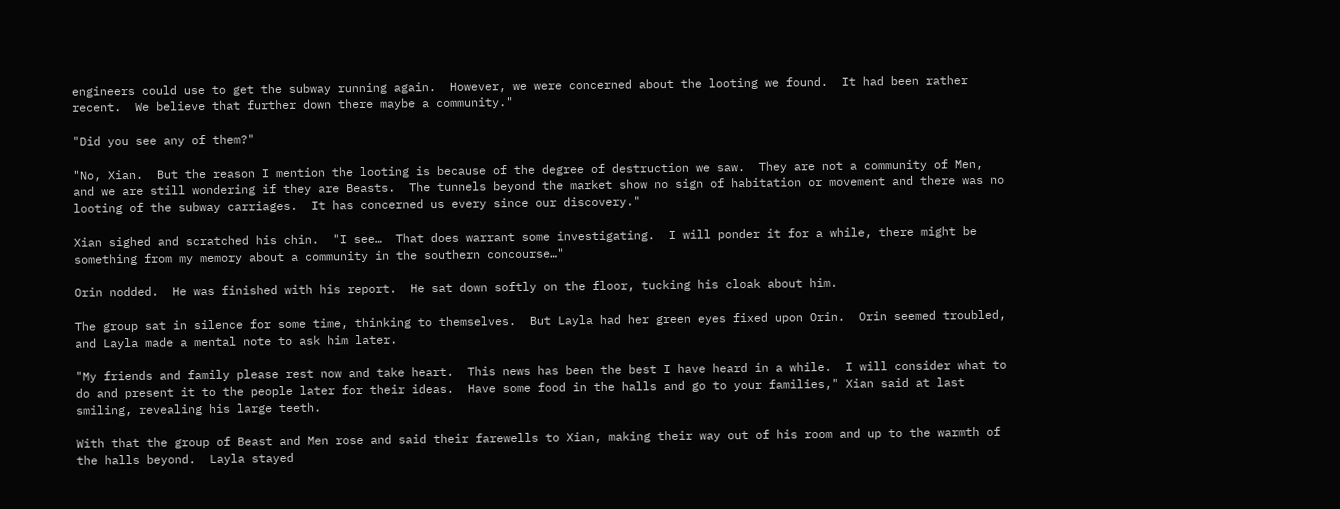engineers could use to get the subway running again.  However, we were concerned about the looting we found.  It had been rather recent.  We believe that further down there maybe a community."

"Did you see any of them?"

"No, Xian.  But the reason I mention the looting is because of the degree of destruction we saw.  They are not a community of Men, and we are still wondering if they are Beasts.  The tunnels beyond the market show no sign of habitation or movement and there was no looting of the subway carriages.  It has concerned us every since our discovery."

Xian sighed and scratched his chin.  "I see…  That does warrant some investigating.  I will ponder it for a while, there might be something from my memory about a community in the southern concourse…"

Orin nodded.  He was finished with his report.  He sat down softly on the floor, tucking his cloak about him.

The group sat in silence for some time, thinking to themselves.  But Layla had her green eyes fixed upon Orin.  Orin seemed troubled, and Layla made a mental note to ask him later.

"My friends and family please rest now and take heart.  This news has been the best I have heard in a while.  I will consider what to do and present it to the people later for their ideas.  Have some food in the halls and go to your families," Xian said at last smiling, revealing his large teeth.

With that the group of Beast and Men rose and said their farewells to Xian, making their way out of his room and up to the warmth of the halls beyond.  Layla stayed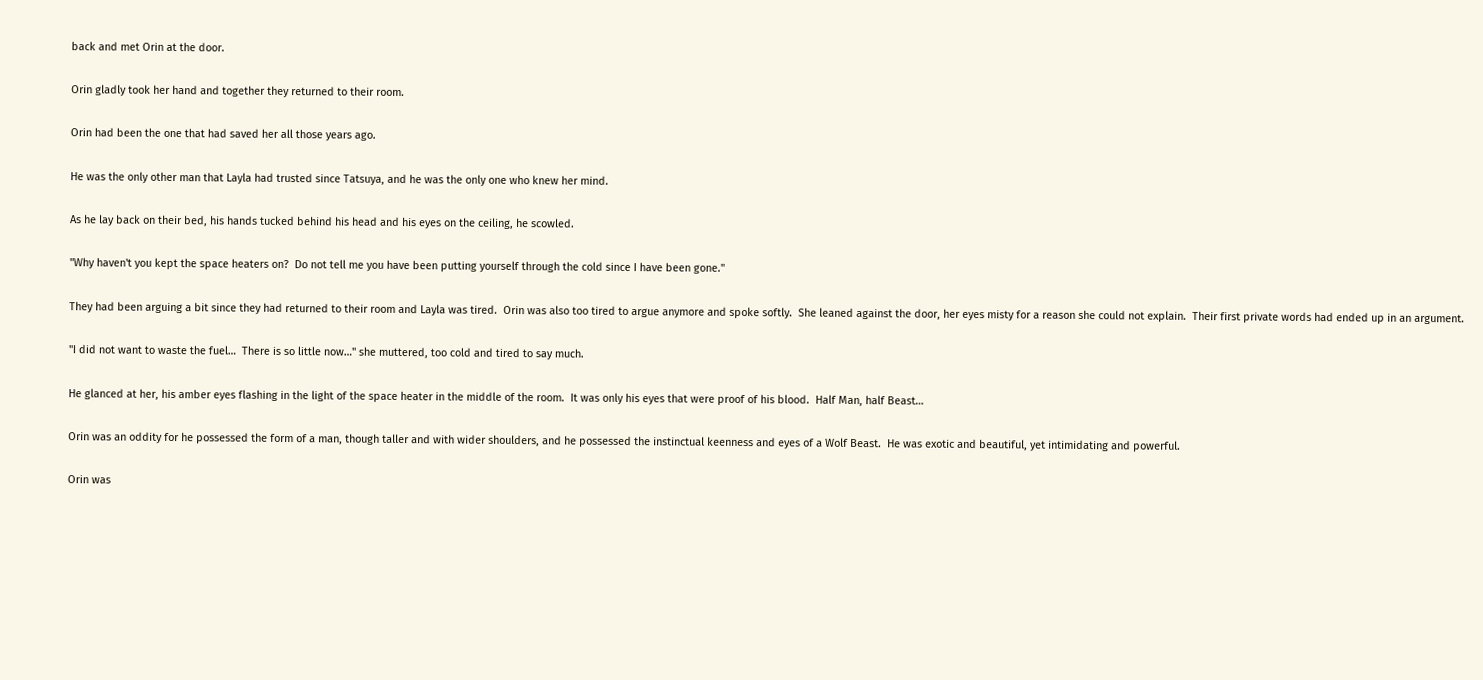back and met Orin at the door.

Orin gladly took her hand and together they returned to their room.

Orin had been the one that had saved her all those years ago.

He was the only other man that Layla had trusted since Tatsuya, and he was the only one who knew her mind.

As he lay back on their bed, his hands tucked behind his head and his eyes on the ceiling, he scowled.

"Why haven't you kept the space heaters on?  Do not tell me you have been putting yourself through the cold since I have been gone."

They had been arguing a bit since they had returned to their room and Layla was tired.  Orin was also too tired to argue anymore and spoke softly.  She leaned against the door, her eyes misty for a reason she could not explain.  Their first private words had ended up in an argument.

"I did not want to waste the fuel…  There is so little now…" she muttered, too cold and tired to say much.

He glanced at her, his amber eyes flashing in the light of the space heater in the middle of the room.  It was only his eyes that were proof of his blood.  Half Man, half Beast…

Orin was an oddity for he possessed the form of a man, though taller and with wider shoulders, and he possessed the instinctual keenness and eyes of a Wolf Beast.  He was exotic and beautiful, yet intimidating and powerful.

Orin was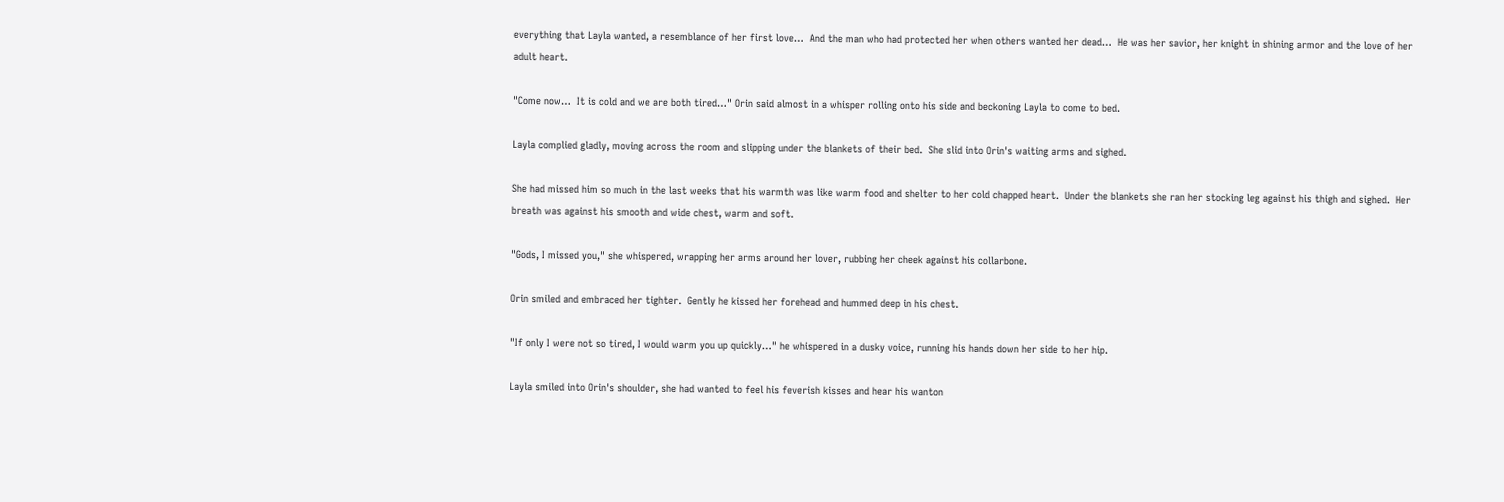everything that Layla wanted, a resemblance of her first love…  And the man who had protected her when others wanted her dead…  He was her savior, her knight in shining armor and the love of her adult heart.

"Come now…  It is cold and we are both tired…" Orin said almost in a whisper rolling onto his side and beckoning Layla to come to bed.

Layla complied gladly, moving across the room and slipping under the blankets of their bed.  She slid into Orin's waiting arms and sighed.

She had missed him so much in the last weeks that his warmth was like warm food and shelter to her cold chapped heart.  Under the blankets she ran her stocking leg against his thigh and sighed.  Her breath was against his smooth and wide chest, warm and soft.

"Gods, I missed you," she whispered, wrapping her arms around her lover, rubbing her cheek against his collarbone.

Orin smiled and embraced her tighter.  Gently he kissed her forehead and hummed deep in his chest.

"If only I were not so tired, I would warm you up quickly…" he whispered in a dusky voice, running his hands down her side to her hip.

Layla smiled into Orin's shoulder, she had wanted to feel his feverish kisses and hear his wanton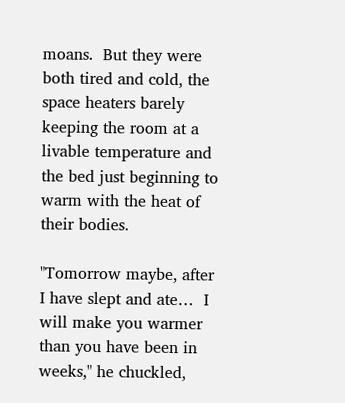moans.  But they were both tired and cold, the space heaters barely keeping the room at a livable temperature and the bed just beginning to warm with the heat of their bodies.

"Tomorrow maybe, after I have slept and ate…  I will make you warmer than you have been in weeks," he chuckled,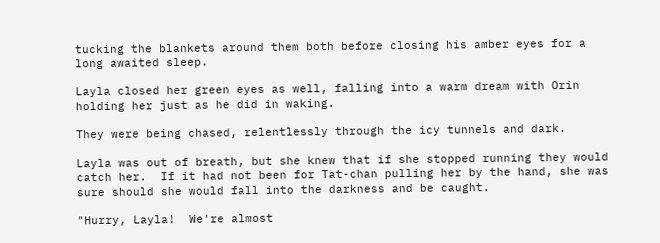tucking the blankets around them both before closing his amber eyes for a long awaited sleep.

Layla closed her green eyes as well, falling into a warm dream with Orin holding her just as he did in waking.

They were being chased, relentlessly through the icy tunnels and dark.

Layla was out of breath, but she knew that if she stopped running they would catch her.  If it had not been for Tat-chan pulling her by the hand, she was sure should she would fall into the darkness and be caught.

"Hurry, Layla!  We're almost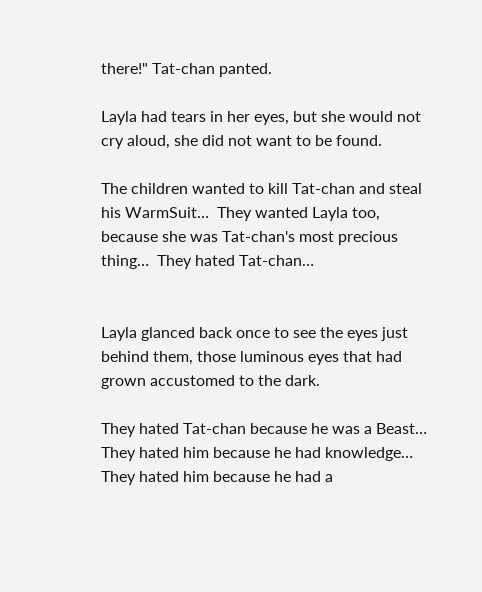there!" Tat-chan panted.

Layla had tears in her eyes, but she would not cry aloud, she did not want to be found.

The children wanted to kill Tat-chan and steal his WarmSuit…  They wanted Layla too, because she was Tat-chan's most precious thing…  They hated Tat-chan…


Layla glanced back once to see the eyes just behind them, those luminous eyes that had grown accustomed to the dark.

They hated Tat-chan because he was a Beast…  They hated him because he had knowledge…  They hated him because he had a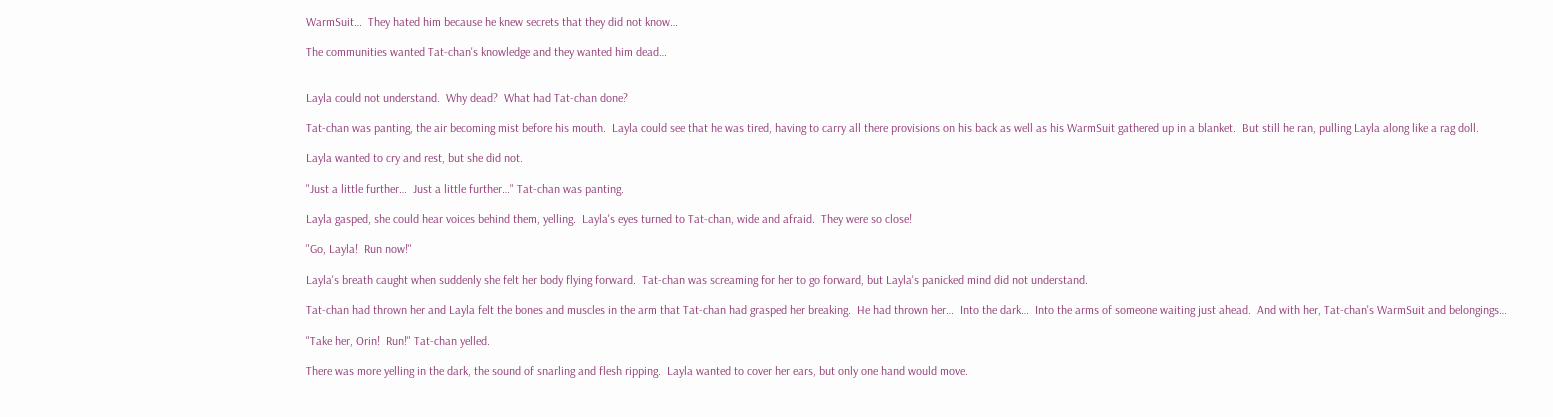WarmSuit…  They hated him because he knew secrets that they did not know…

The communities wanted Tat-chan's knowledge and they wanted him dead…


Layla could not understand.  Why dead?  What had Tat-chan done?

Tat-chan was panting, the air becoming mist before his mouth.  Layla could see that he was tired, having to carry all there provisions on his back as well as his WarmSuit gathered up in a blanket.  But still he ran, pulling Layla along like a rag doll.

Layla wanted to cry and rest, but she did not.

"Just a little further…  Just a little further…" Tat-chan was panting.

Layla gasped, she could hear voices behind them, yelling.  Layla's eyes turned to Tat-chan, wide and afraid.  They were so close!

"Go, Layla!  Run now!"

Layla's breath caught when suddenly she felt her body flying forward.  Tat-chan was screaming for her to go forward, but Layla's panicked mind did not understand.

Tat-chan had thrown her and Layla felt the bones and muscles in the arm that Tat-chan had grasped her breaking.  He had thrown her…  Into the dark…  Into the arms of someone waiting just ahead.  And with her, Tat-chan's WarmSuit and belongings…

"Take her, Orin!  Run!" Tat-chan yelled.

There was more yelling in the dark, the sound of snarling and flesh ripping.  Layla wanted to cover her ears, but only one hand would move.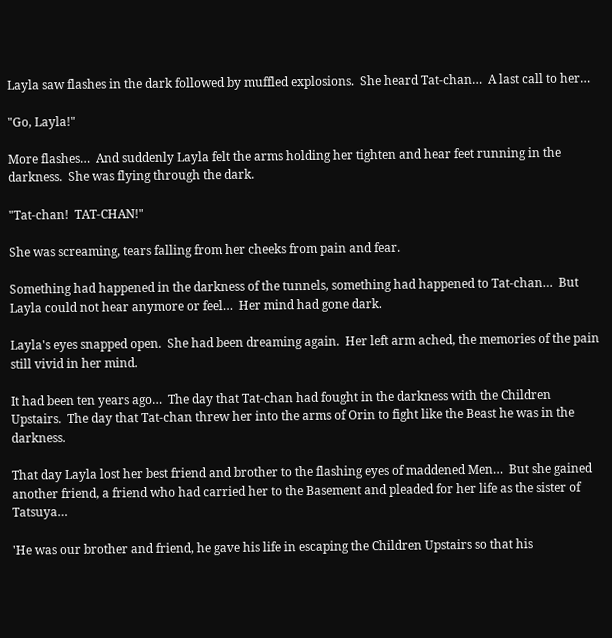Layla saw flashes in the dark followed by muffled explosions.  She heard Tat-chan…  A last call to her…

"Go, Layla!"

More flashes…  And suddenly Layla felt the arms holding her tighten and hear feet running in the darkness.  She was flying through the dark.

"Tat-chan!  TAT-CHAN!"

She was screaming, tears falling from her cheeks from pain and fear.

Something had happened in the darkness of the tunnels, something had happened to Tat-chan…  But Layla could not hear anymore or feel…  Her mind had gone dark.

Layla's eyes snapped open.  She had been dreaming again.  Her left arm ached, the memories of the pain still vivid in her mind.

It had been ten years ago…  The day that Tat-chan had fought in the darkness with the Children Upstairs.  The day that Tat-chan threw her into the arms of Orin to fight like the Beast he was in the darkness.

That day Layla lost her best friend and brother to the flashing eyes of maddened Men…  But she gained another friend, a friend who had carried her to the Basement and pleaded for her life as the sister of Tatsuya…

'He was our brother and friend, he gave his life in escaping the Children Upstairs so that his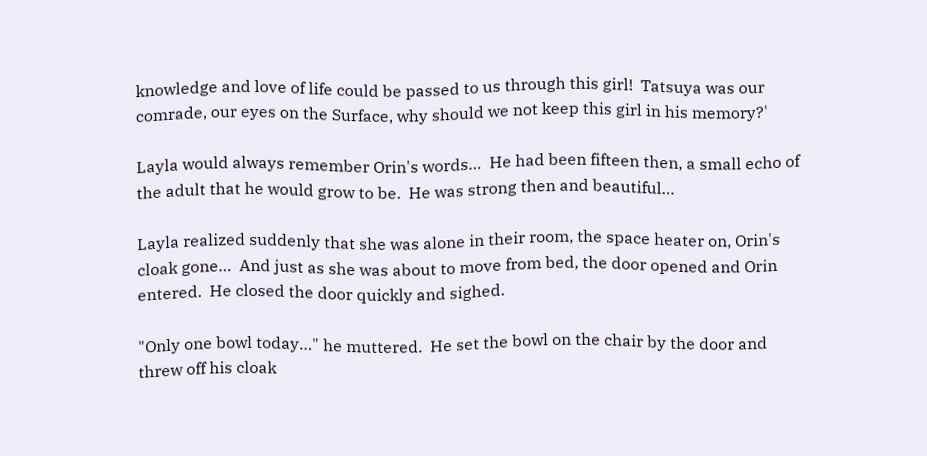knowledge and love of life could be passed to us through this girl!  Tatsuya was our comrade, our eyes on the Surface, why should we not keep this girl in his memory?'

Layla would always remember Orin's words…  He had been fifteen then, a small echo of the adult that he would grow to be.  He was strong then and beautiful…

Layla realized suddenly that she was alone in their room, the space heater on, Orin's cloak gone…  And just as she was about to move from bed, the door opened and Orin entered.  He closed the door quickly and sighed.

"Only one bowl today…" he muttered.  He set the bowl on the chair by the door and threw off his cloak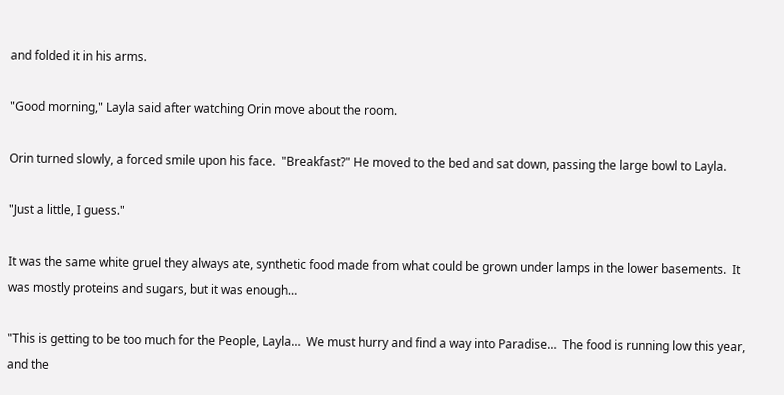and folded it in his arms.

"Good morning," Layla said after watching Orin move about the room.

Orin turned slowly, a forced smile upon his face.  "Breakfast?" He moved to the bed and sat down, passing the large bowl to Layla.

"Just a little, I guess."

It was the same white gruel they always ate, synthetic food made from what could be grown under lamps in the lower basements.  It was mostly proteins and sugars, but it was enough…

"This is getting to be too much for the People, Layla…  We must hurry and find a way into Paradise…  The food is running low this year, and the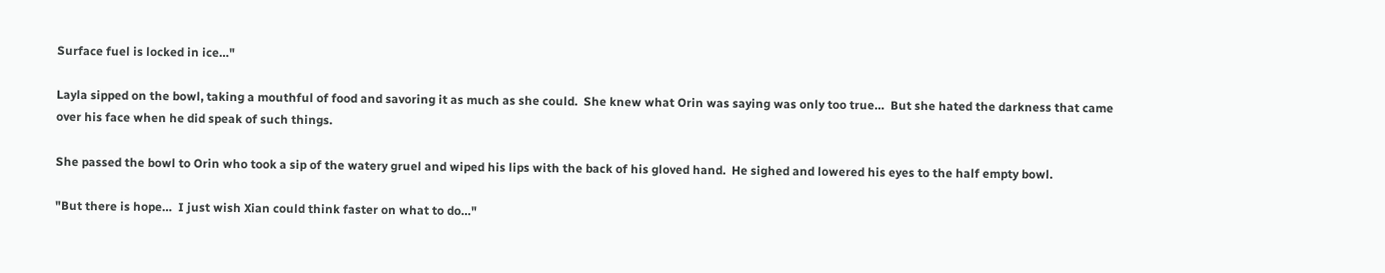Surface fuel is locked in ice…"

Layla sipped on the bowl, taking a mouthful of food and savoring it as much as she could.  She knew what Orin was saying was only too true…  But she hated the darkness that came over his face when he did speak of such things.

She passed the bowl to Orin who took a sip of the watery gruel and wiped his lips with the back of his gloved hand.  He sighed and lowered his eyes to the half empty bowl.

"But there is hope…  I just wish Xian could think faster on what to do…"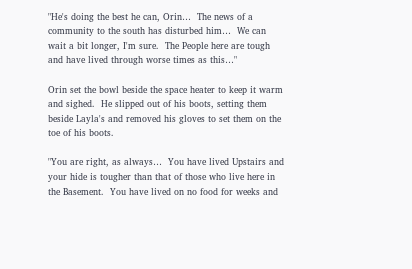"He's doing the best he can, Orin…  The news of a community to the south has disturbed him…  We can wait a bit longer, I'm sure.  The People here are tough and have lived through worse times as this…"

Orin set the bowl beside the space heater to keep it warm and sighed.  He slipped out of his boots, setting them beside Layla's and removed his gloves to set them on the toe of his boots.

"You are right, as always…  You have lived Upstairs and your hide is tougher than that of those who live here in the Basement.  You have lived on no food for weeks and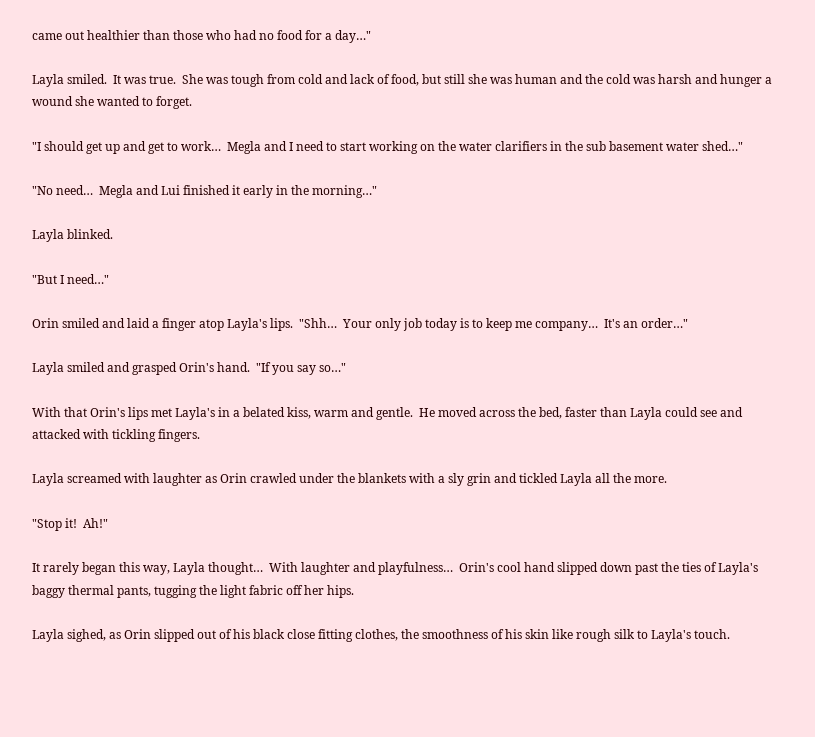came out healthier than those who had no food for a day…"

Layla smiled.  It was true.  She was tough from cold and lack of food, but still she was human and the cold was harsh and hunger a wound she wanted to forget.

"I should get up and get to work…  Megla and I need to start working on the water clarifiers in the sub basement water shed…"

"No need…  Megla and Lui finished it early in the morning…"

Layla blinked.

"But I need…"

Orin smiled and laid a finger atop Layla's lips.  "Shh…  Your only job today is to keep me company…  It's an order…"

Layla smiled and grasped Orin's hand.  "If you say so…"

With that Orin's lips met Layla's in a belated kiss, warm and gentle.  He moved across the bed, faster than Layla could see and attacked with tickling fingers.

Layla screamed with laughter as Orin crawled under the blankets with a sly grin and tickled Layla all the more.

"Stop it!  Ah!"

It rarely began this way, Layla thought…  With laughter and playfulness…  Orin's cool hand slipped down past the ties of Layla's baggy thermal pants, tugging the light fabric off her hips.

Layla sighed, as Orin slipped out of his black close fitting clothes, the smoothness of his skin like rough silk to Layla's touch.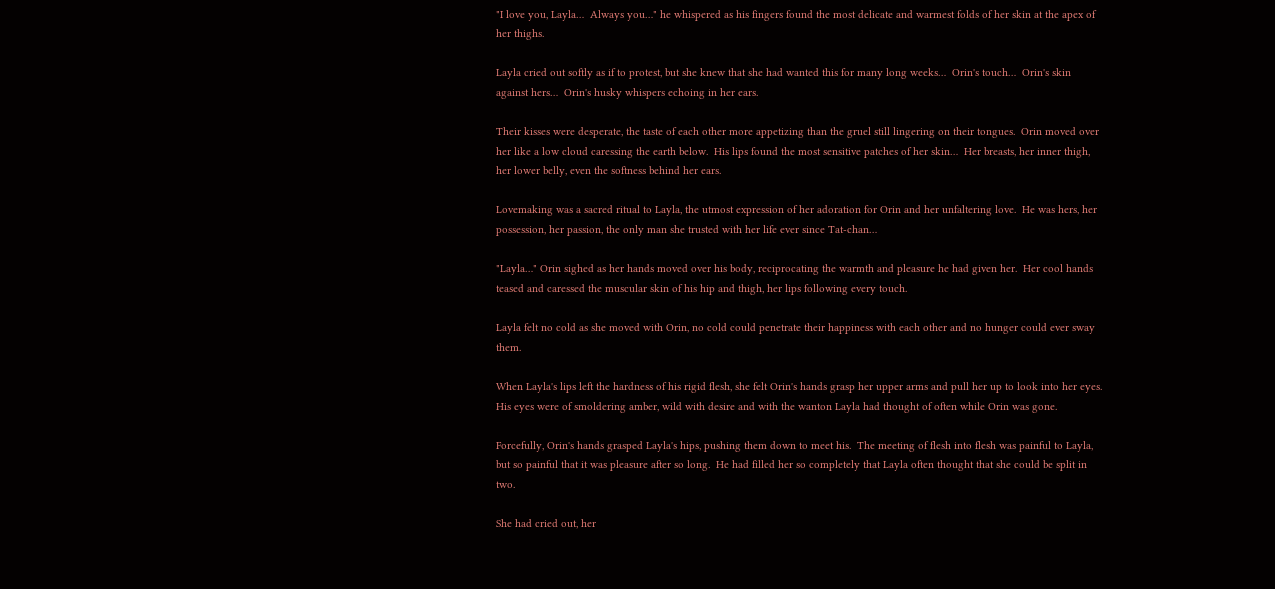"I love you, Layla…  Always you…" he whispered as his fingers found the most delicate and warmest folds of her skin at the apex of her thighs.

Layla cried out softly as if to protest, but she knew that she had wanted this for many long weeks…  Orin's touch…  Orin's skin against hers…  Orin's husky whispers echoing in her ears.

Their kisses were desperate, the taste of each other more appetizing than the gruel still lingering on their tongues.  Orin moved over her like a low cloud caressing the earth below.  His lips found the most sensitive patches of her skin…  Her breasts, her inner thigh, her lower belly, even the softness behind her ears.

Lovemaking was a sacred ritual to Layla, the utmost expression of her adoration for Orin and her unfaltering love.  He was hers, her possession, her passion, the only man she trusted with her life ever since Tat-chan…

"Layla…" Orin sighed as her hands moved over his body, reciprocating the warmth and pleasure he had given her.  Her cool hands teased and caressed the muscular skin of his hip and thigh, her lips following every touch.

Layla felt no cold as she moved with Orin, no cold could penetrate their happiness with each other and no hunger could ever sway them.

When Layla's lips left the hardness of his rigid flesh, she felt Orin's hands grasp her upper arms and pull her up to look into her eyes.  His eyes were of smoldering amber, wild with desire and with the wanton Layla had thought of often while Orin was gone.

Forcefully, Orin's hands grasped Layla's hips, pushing them down to meet his.  The meeting of flesh into flesh was painful to Layla, but so painful that it was pleasure after so long.  He had filled her so completely that Layla often thought that she could be split in two.

She had cried out, her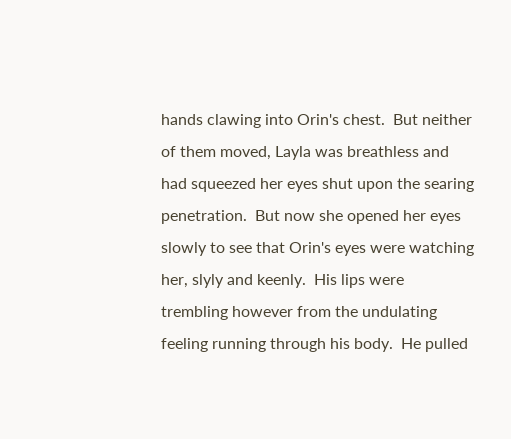hands clawing into Orin's chest.  But neither of them moved, Layla was breathless and had squeezed her eyes shut upon the searing penetration.  But now she opened her eyes slowly to see that Orin's eyes were watching her, slyly and keenly.  His lips were trembling however from the undulating feeling running through his body.  He pulled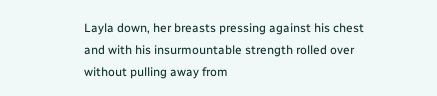Layla down, her breasts pressing against his chest and with his insurmountable strength rolled over without pulling away from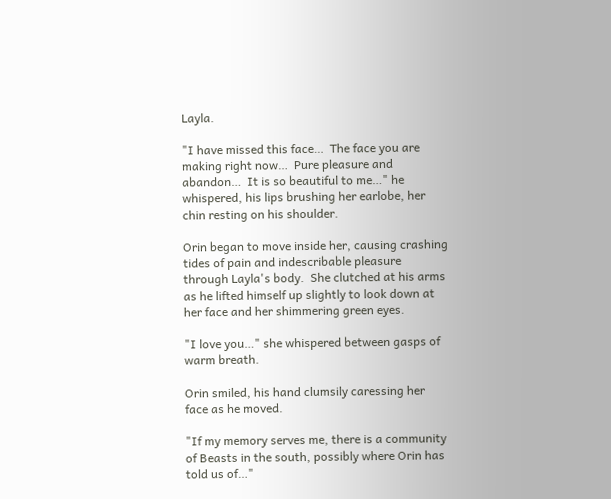Layla.

"I have missed this face…  The face you are making right now…  Pure pleasure and abandon…  It is so beautiful to me…" he whispered, his lips brushing her earlobe, her chin resting on his shoulder.

Orin began to move inside her, causing crashing tides of pain and indescribable pleasure through Layla's body.  She clutched at his arms as he lifted himself up slightly to look down at her face and her shimmering green eyes.

"I love you…" she whispered between gasps of warm breath.

Orin smiled, his hand clumsily caressing her face as he moved.

"If my memory serves me, there is a community of Beasts in the south, possibly where Orin has told us of…"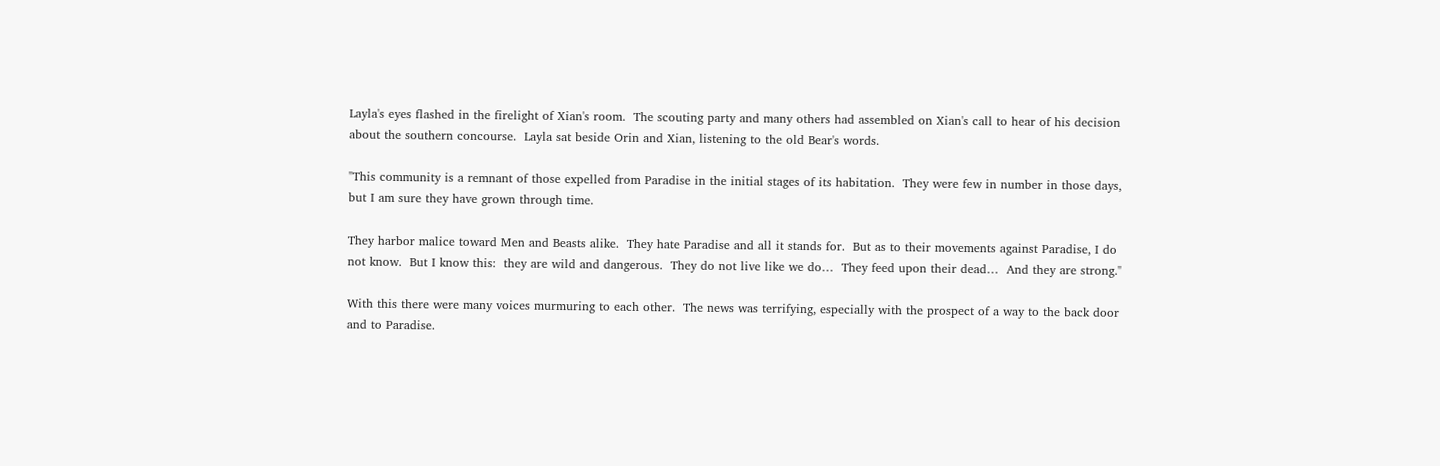Layla's eyes flashed in the firelight of Xian's room.  The scouting party and many others had assembled on Xian's call to hear of his decision about the southern concourse.  Layla sat beside Orin and Xian, listening to the old Bear's words.

"This community is a remnant of those expelled from Paradise in the initial stages of its habitation.  They were few in number in those days, but I am sure they have grown through time.

They harbor malice toward Men and Beasts alike.  They hate Paradise and all it stands for.  But as to their movements against Paradise, I do not know.  But I know this:  they are wild and dangerous.  They do not live like we do…  They feed upon their dead…  And they are strong."

With this there were many voices murmuring to each other.  The news was terrifying, especially with the prospect of a way to the back door and to Paradise.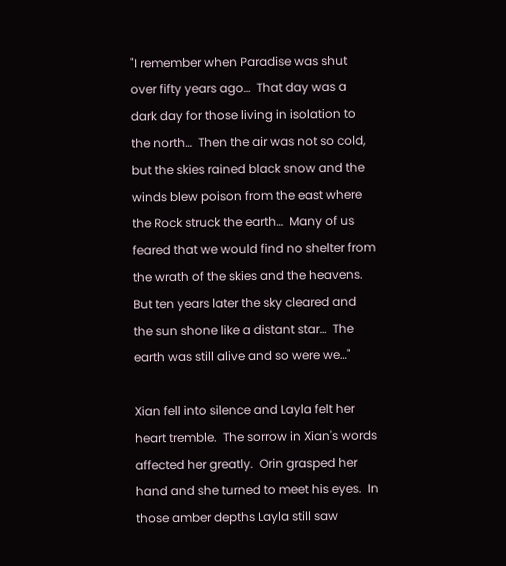"I remember when Paradise was shut over fifty years ago…  That day was a dark day for those living in isolation to the north…  Then the air was not so cold, but the skies rained black snow and the winds blew poison from the east where the Rock struck the earth…  Many of us feared that we would find no shelter from the wrath of the skies and the heavens.  But ten years later the sky cleared and the sun shone like a distant star…  The earth was still alive and so were we…"

Xian fell into silence and Layla felt her heart tremble.  The sorrow in Xian's words affected her greatly.  Orin grasped her hand and she turned to meet his eyes.  In those amber depths Layla still saw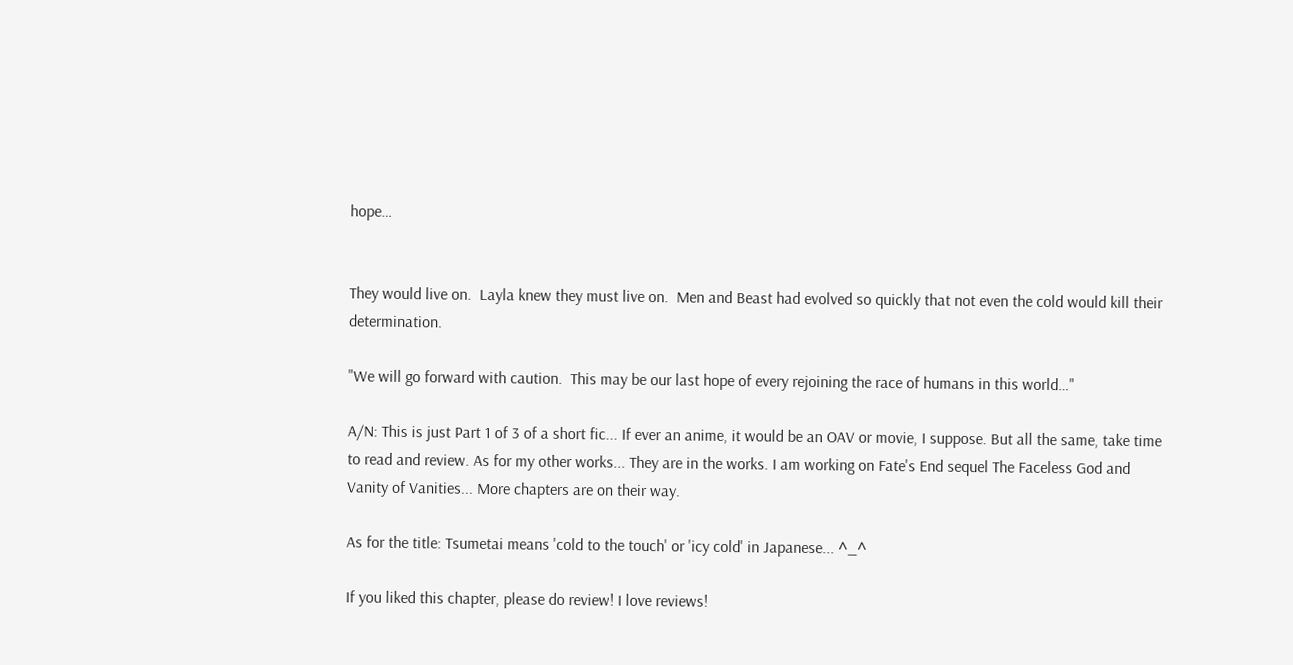hope…


They would live on.  Layla knew they must live on.  Men and Beast had evolved so quickly that not even the cold would kill their determination.

"We will go forward with caution.  This may be our last hope of every rejoining the race of humans in this world…"

A/N: This is just Part 1 of 3 of a short fic... If ever an anime, it would be an OAV or movie, I suppose. But all the same, take time to read and review. As for my other works... They are in the works. I am working on Fate's End sequel The Faceless God and Vanity of Vanities... More chapters are on their way.

As for the title: Tsumetai means 'cold to the touch' or 'icy cold' in Japanese... ^_^

If you liked this chapter, please do review! I love reviews!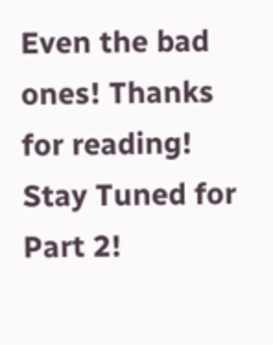Even the bad ones! Thanks for reading! Stay Tuned for Part 2!